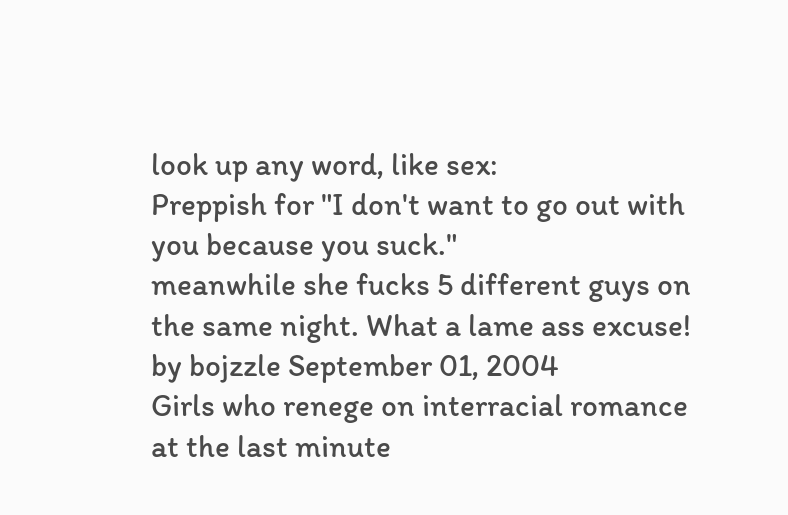look up any word, like sex:
Preppish for "I don't want to go out with you because you suck."
meanwhile she fucks 5 different guys on the same night. What a lame ass excuse!
by bojzzle September 01, 2004
Girls who renege on interracial romance at the last minute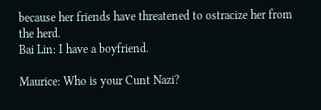because her friends have threatened to ostracize her from the herd.
Bai Lin: I have a boyfriend.

Maurice: Who is your Cunt Nazi?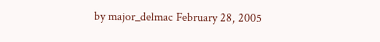by major_delmac February 28, 2005